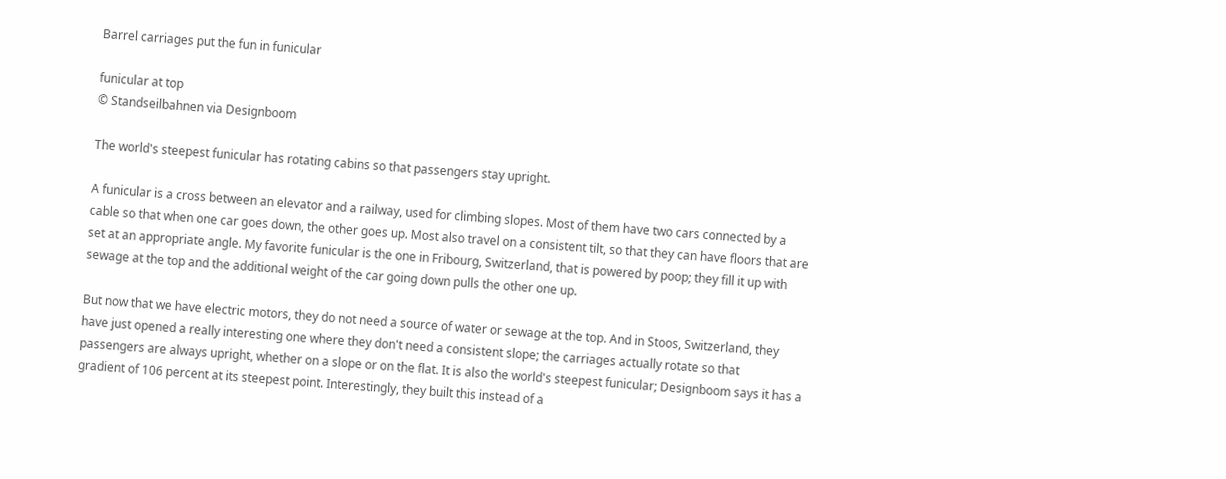Barrel carriages put the fun in funicular

funicular at top
© Standseilbahnen via Designboom

The world's steepest funicular has rotating cabins so that passengers stay upright.

A funicular is a cross between an elevator and a railway, used for climbing slopes. Most of them have two cars connected by a cable so that when one car goes down, the other goes up. Most also travel on a consistent tilt, so that they can have floors that are set at an appropriate angle. My favorite funicular is the one in Fribourg, Switzerland, that is powered by poop; they fill it up with sewage at the top and the additional weight of the car going down pulls the other one up.

But now that we have electric motors, they do not need a source of water or sewage at the top. And in Stoos, Switzerland, they have just opened a really interesting one where they don't need a consistent slope; the carriages actually rotate so that passengers are always upright, whether on a slope or on the flat. It is also the world's steepest funicular; Designboom says it has a gradient of 106 percent at its steepest point. Interestingly, they built this instead of a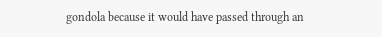gondola because it would have passed through an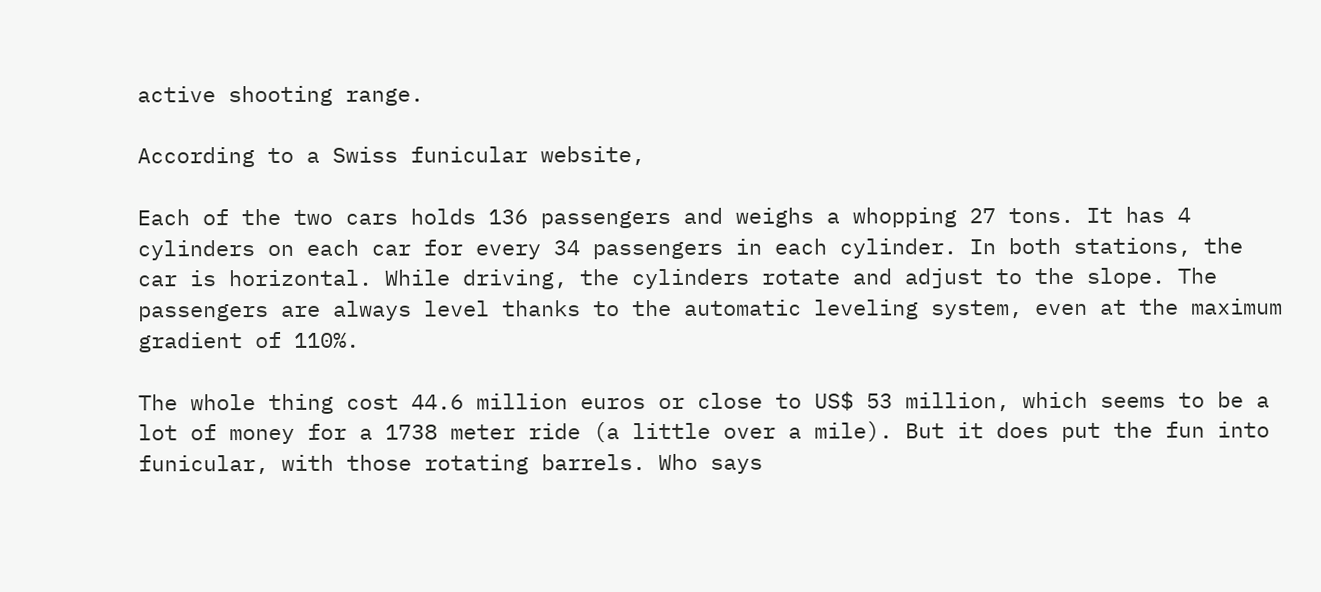active shooting range.

According to a Swiss funicular website,

Each of the two cars holds 136 passengers and weighs a whopping 27 tons. It has 4 cylinders on each car for every 34 passengers in each cylinder. In both stations, the car is horizontal. While driving, the cylinders rotate and adjust to the slope. The passengers are always level thanks to the automatic leveling system, even at the maximum gradient of 110%.

The whole thing cost 44.6 million euros or close to US$ 53 million, which seems to be a lot of money for a 1738 meter ride (a little over a mile). But it does put the fun into funicular, with those rotating barrels. Who says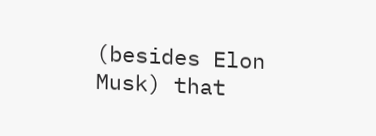(besides Elon Musk) that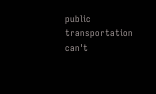public transportation can't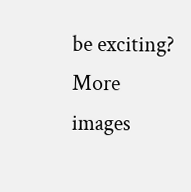be exciting? More images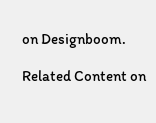on Designboom.

Related Content on